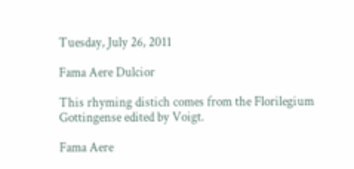Tuesday, July 26, 2011

Fama Aere Dulcior

This rhyming distich comes from the Florilegium Gottingense edited by Voigt.

Fama Aere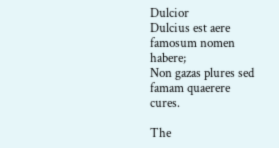Dulcior
Dulcius est aere famosum nomen habere;
Non gazas plures sed famam quaerere cures.

The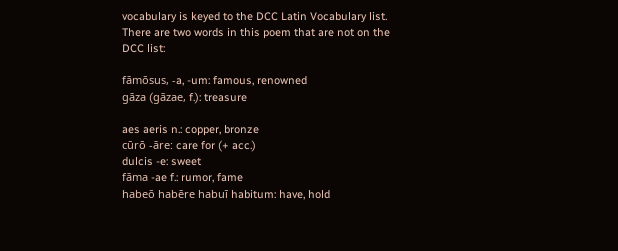vocabulary is keyed to the DCC Latin Vocabulary list. There are two words in this poem that are not on the DCC list:

fāmōsus, -a, -um: famous, renowned
gāza (gāzae, f.): treasure

aes aeris n.: copper, bronze
cūrō -āre: care for (+ acc.)
dulcis -e: sweet
fāma -ae f.: rumor, fame
habeō habēre habuī habitum: have, hold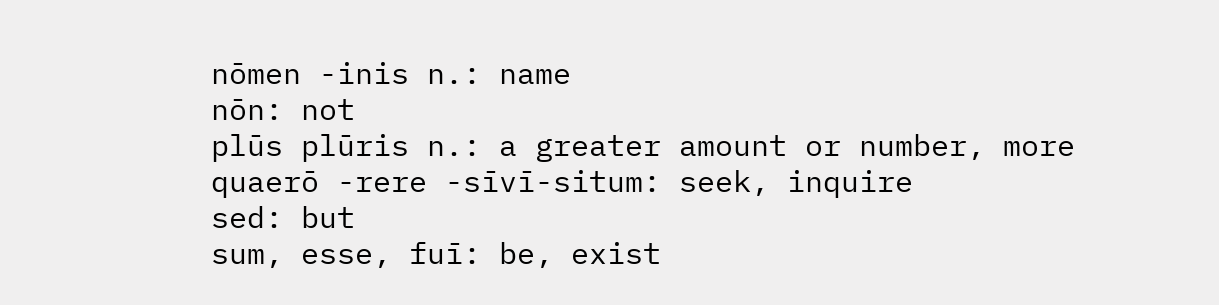nōmen -inis n.: name
nōn: not
plūs plūris n.: a greater amount or number, more
quaerō -rere -sīvī-situm: seek, inquire
sed: but
sum, esse, fuī: be, exist